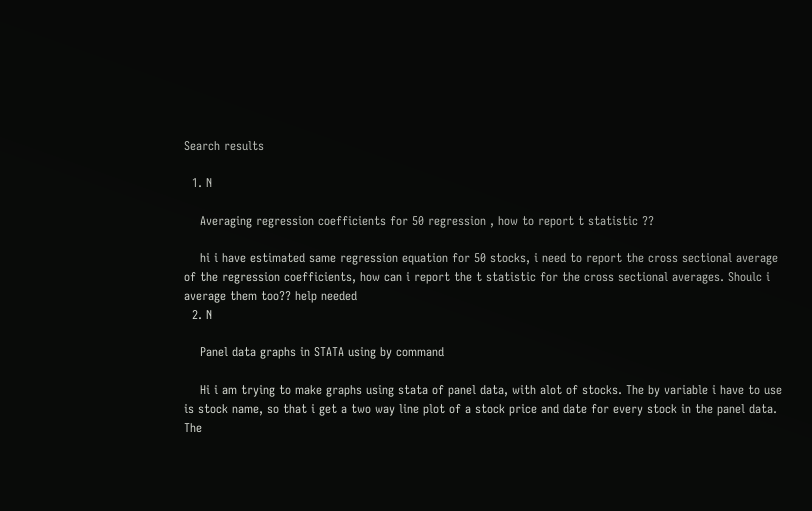Search results

  1. N

    Averaging regression coefficients for 50 regression , how to report t statistic ??

    hi i have estimated same regression equation for 50 stocks, i need to report the cross sectional average of the regression coefficients, how can i report the t statistic for the cross sectional averages. Shoulc i average them too?? help needed
  2. N

    Panel data graphs in STATA using by command

    Hi i am trying to make graphs using stata of panel data, with alot of stocks. The by variable i have to use is stock name, so that i get a two way line plot of a stock price and date for every stock in the panel data. The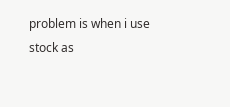problem is when i use stock as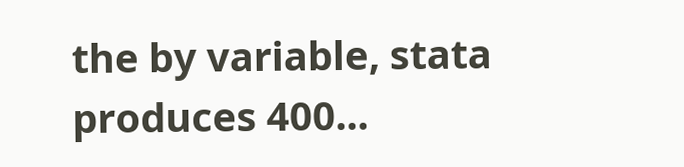the by variable, stata produces 400...